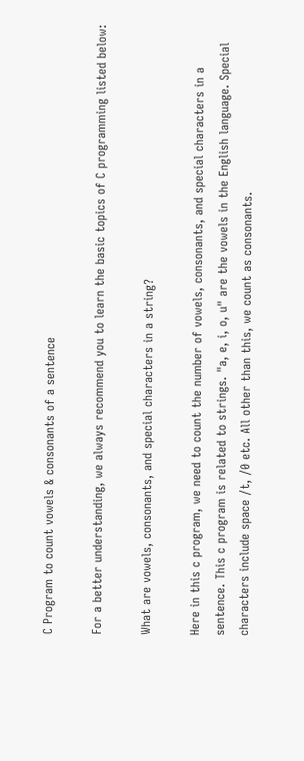C Program to count vowels & consonants of a sentence

For a better understanding, we always recommend you to learn the basic topics of C programming listed below:

What are vowels, consonants, and special characters in a string?

Here in this c program, we need to count the number of vowels, consonants, and special characters in a sentence. This c program is related to strings. "a, e, i, o, u" are the vowels in the English language. Special characters include space /t, /0 etc. All other than this, we count as consonants.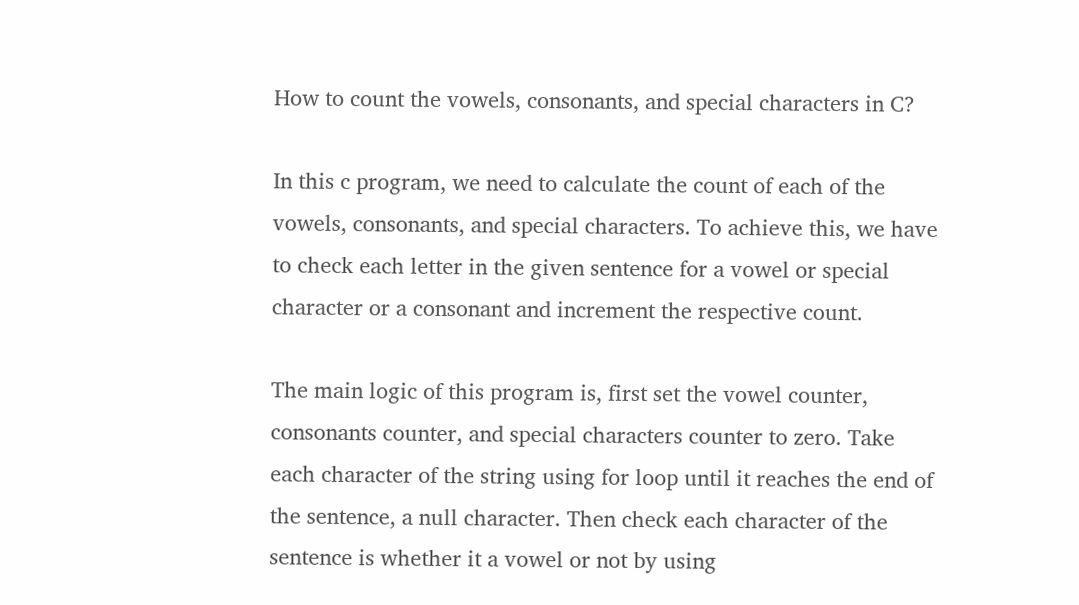How to count the vowels, consonants, and special characters in C?

In this c program, we need to calculate the count of each of the vowels, consonants, and special characters. To achieve this, we have to check each letter in the given sentence for a vowel or special character or a consonant and increment the respective count.

The main logic of this program is, first set the vowel counter, consonants counter, and special characters counter to zero. Take each character of the string using for loop until it reaches the end of the sentence, a null character. Then check each character of the sentence is whether it a vowel or not by using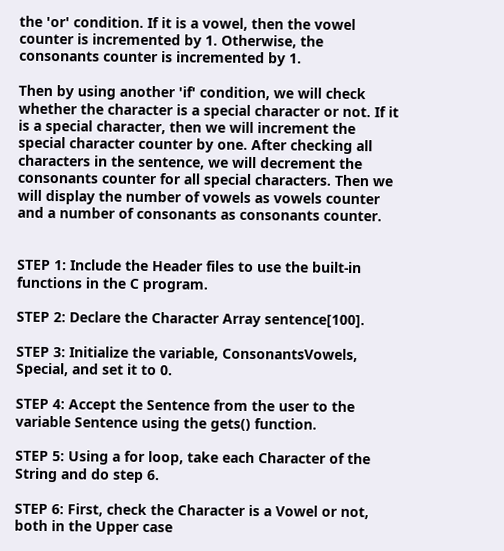the 'or' condition. If it is a vowel, then the vowel counter is incremented by 1. Otherwise, the consonants counter is incremented by 1.

Then by using another 'if' condition, we will check whether the character is a special character or not. If it is a special character, then we will increment the special character counter by one. After checking all characters in the sentence, we will decrement the consonants counter for all special characters. Then we will display the number of vowels as vowels counter and a number of consonants as consonants counter.


STEP 1: Include the Header files to use the built-in functions in the C program.

STEP 2: Declare the Character Array sentence[100].

STEP 3: Initialize the variable, ConsonantsVowels, Special, and set it to 0.

STEP 4: Accept the Sentence from the user to the variable Sentence using the gets() function.

STEP 5: Using a for loop, take each Character of the String and do step 6.

STEP 6: First, check the Character is a Vowel or not, both in the Upper case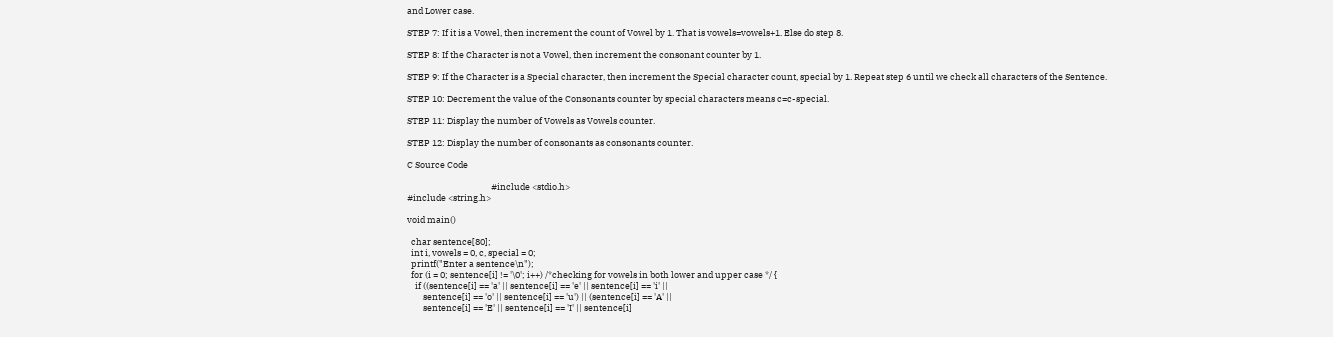and Lower case.

STEP 7: If it is a Vowel, then increment the count of Vowel by 1. That is vowels=vowels+1. Else do step 8.

STEP 8: If the Character is not a Vowel, then increment the consonant counter by 1.

STEP 9: If the Character is a Special character, then increment the Special character count, special by 1. Repeat step 6 until we check all characters of the Sentence.

STEP 10: Decrement the value of the Consonants counter by special characters means c=c-special.

STEP 11: Display the number of Vowels as Vowels counter.

STEP 12: Display the number of consonants as consonants counter.

C Source Code

                                          #include <stdio.h>
#include <string.h>

void main()

  char sentence[80];
  int i, vowels = 0, c, special = 0;
  printf("Enter a sentence\n");
  for (i = 0; sentence[i] != '\0'; i++) /*checking for vowels in both lower and upper case */ {
    if ((sentence[i] == 'a' || sentence[i] == 'e' || sentence[i] == 'i' ||
        sentence[i] == 'o' || sentence[i] == 'u') || (sentence[i] == 'A' ||
        sentence[i] == 'E' || sentence[i] == 'I' || sentence[i]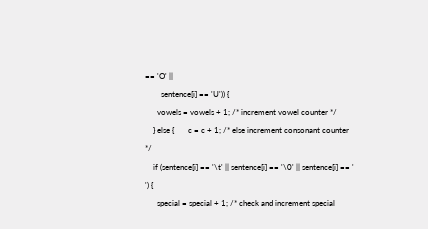== 'O' ||
        sentence[i] == 'U')) {
      vowels = vowels + 1; /* increment vowel counter */
    } else {       c = c + 1; /* else increment consonant counter */
    if (sentence[i] == '\t' || sentence[i] == '\0' || sentence[i] == ' ') {
      special = special + 1; /* check and increment special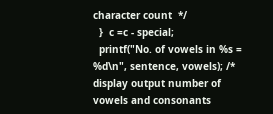character count  */
  }  c =c - special;
  printf("No. of vowels in %s = %d\n", sentence, vowels); /* display output number of vowels and consonants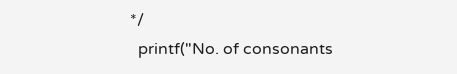*/
  printf("No. of consonants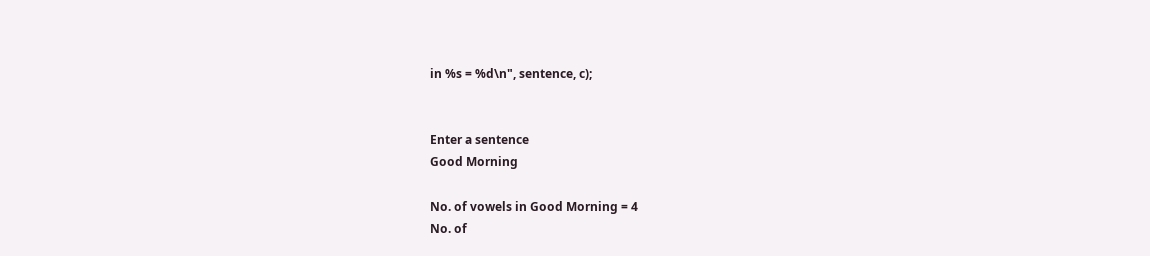in %s = %d\n", sentence, c);


Enter a sentence
Good Morning

No. of vowels in Good Morning = 4
No. of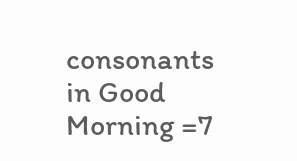consonants in Good Morning =7